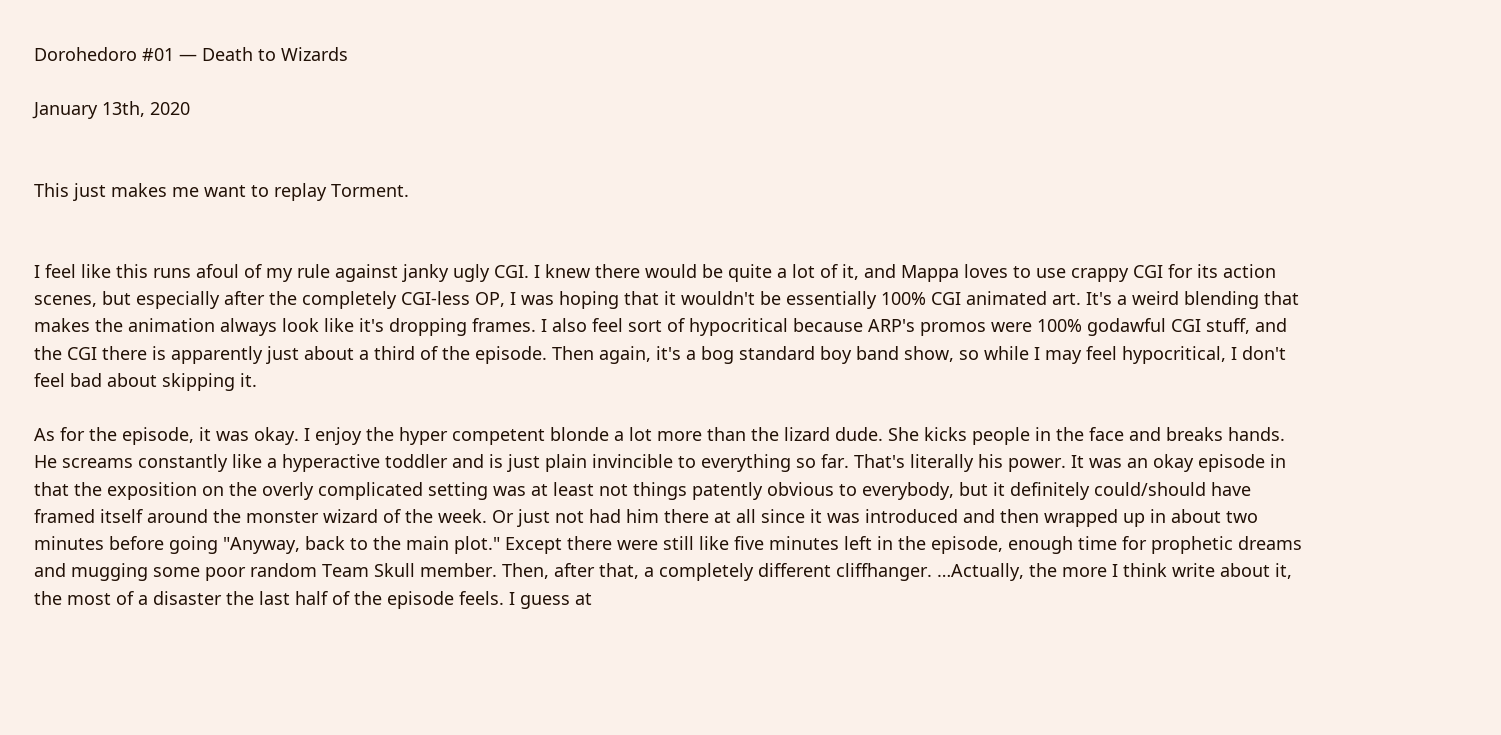Dorohedoro #01 — Death to Wizards

January 13th, 2020


This just makes me want to replay Torment.


I feel like this runs afoul of my rule against janky ugly CGI. I knew there would be quite a lot of it, and Mappa loves to use crappy CGI for its action scenes, but especially after the completely CGI-less OP, I was hoping that it wouldn't be essentially 100% CGI animated art. It's a weird blending that makes the animation always look like it's dropping frames. I also feel sort of hypocritical because ARP's promos were 100% godawful CGI stuff, and the CGI there is apparently just about a third of the episode. Then again, it's a bog standard boy band show, so while I may feel hypocritical, I don't feel bad about skipping it.

As for the episode, it was okay. I enjoy the hyper competent blonde a lot more than the lizard dude. She kicks people in the face and breaks hands. He screams constantly like a hyperactive toddler and is just plain invincible to everything so far. That's literally his power. It was an okay episode in that the exposition on the overly complicated setting was at least not things patently obvious to everybody, but it definitely could/should have framed itself around the monster wizard of the week. Or just not had him there at all since it was introduced and then wrapped up in about two minutes before going "Anyway, back to the main plot." Except there were still like five minutes left in the episode, enough time for prophetic dreams and mugging some poor random Team Skull member. Then, after that, a completely different cliffhanger. …Actually, the more I think write about it, the most of a disaster the last half of the episode feels. I guess at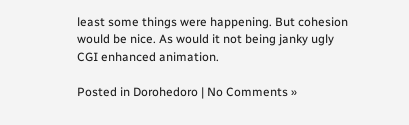least some things were happening. But cohesion would be nice. As would it not being janky ugly CGI enhanced animation.

Posted in Dorohedoro | No Comments »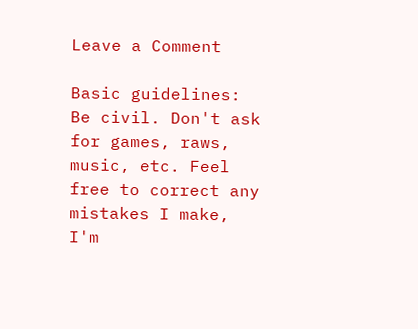Leave a Comment

Basic guidelines:
Be civil. Don't ask for games, raws, music, etc. Feel free to correct any mistakes I make, I'm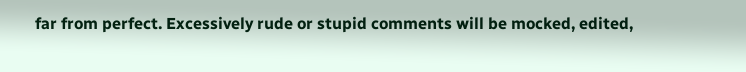far from perfect. Excessively rude or stupid comments will be mocked, edited,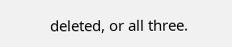deleted, or all three.